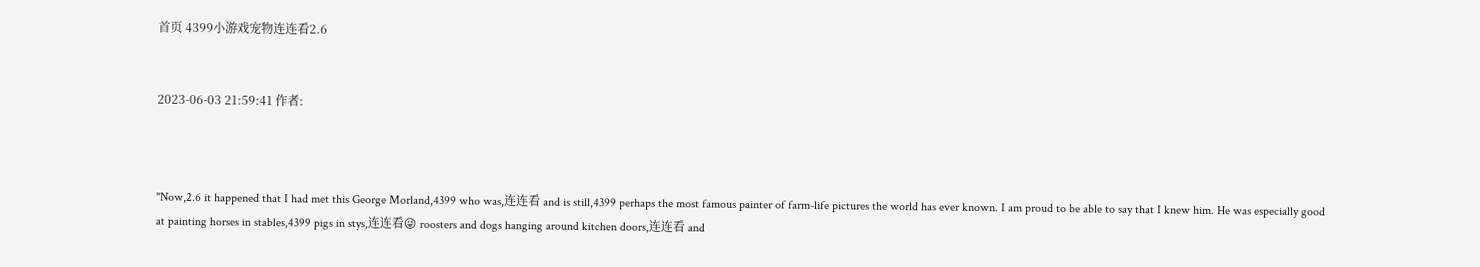首页 4399小游戏宠物连连看2.6


2023-06-03 21:59:41 作者:



"Now,2.6 it happened that I had met this George Morland,4399 who was,连连看 and is still,4399 perhaps the most famous painter of farm-life pictures the world has ever known. I am proud to be able to say that I knew him. He was especially good at painting horses in stables,4399 pigs in stys,连连看😜 roosters and dogs hanging around kitchen doors,连连看 and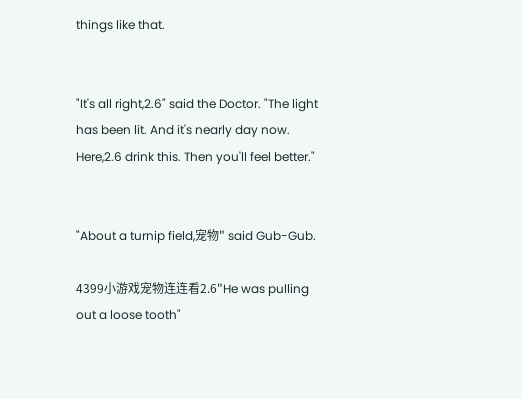things like that.


"It's all right,2.6" said the Doctor. "The light has been lit. And it's nearly day now. Here,2.6 drink this. Then you'll feel better."


"About a turnip field,宠物" said Gub-Gub.

4399小游戏宠物连连看2.6"He was pulling out a loose tooth"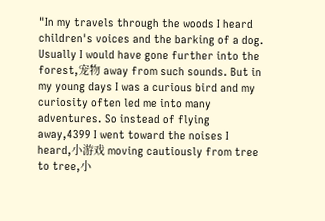"In my travels through the woods I heard children's voices and the barking of a dog. Usually I would have gone further into the forest,宠物 away from such sounds. But in my young days I was a curious bird and my curiosity often led me into many adventures. So instead of flying away,4399 I went toward the noises I heard,小游戏 moving cautiously from tree to tree,小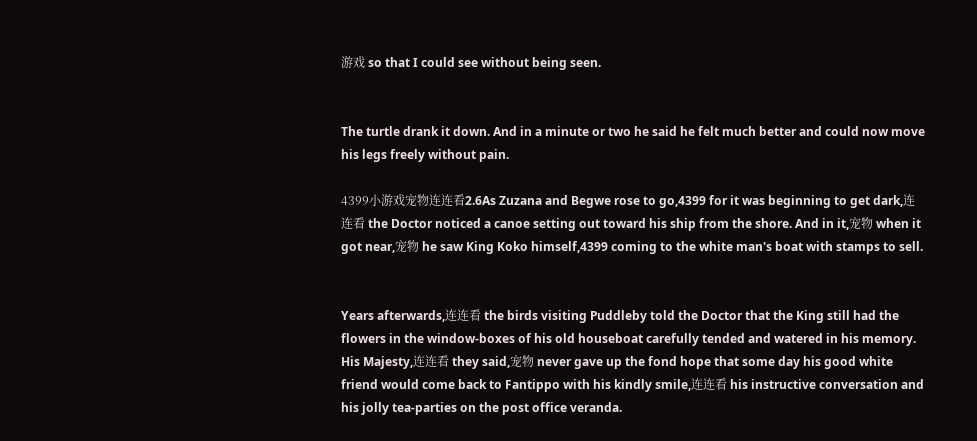游戏 so that I could see without being seen.


The turtle drank it down. And in a minute or two he said he felt much better and could now move his legs freely without pain.

4399小游戏宠物连连看2.6As Zuzana and Begwe rose to go,4399 for it was beginning to get dark,连连看 the Doctor noticed a canoe setting out toward his ship from the shore. And in it,宠物 when it got near,宠物 he saw King Koko himself,4399 coming to the white man's boat with stamps to sell.


Years afterwards,连连看 the birds visiting Puddleby told the Doctor that the King still had the flowers in the window-boxes of his old houseboat carefully tended and watered in his memory. His Majesty,连连看 they said,宠物 never gave up the fond hope that some day his good white friend would come back to Fantippo with his kindly smile,连连看 his instructive conversation and his jolly tea-parties on the post office veranda.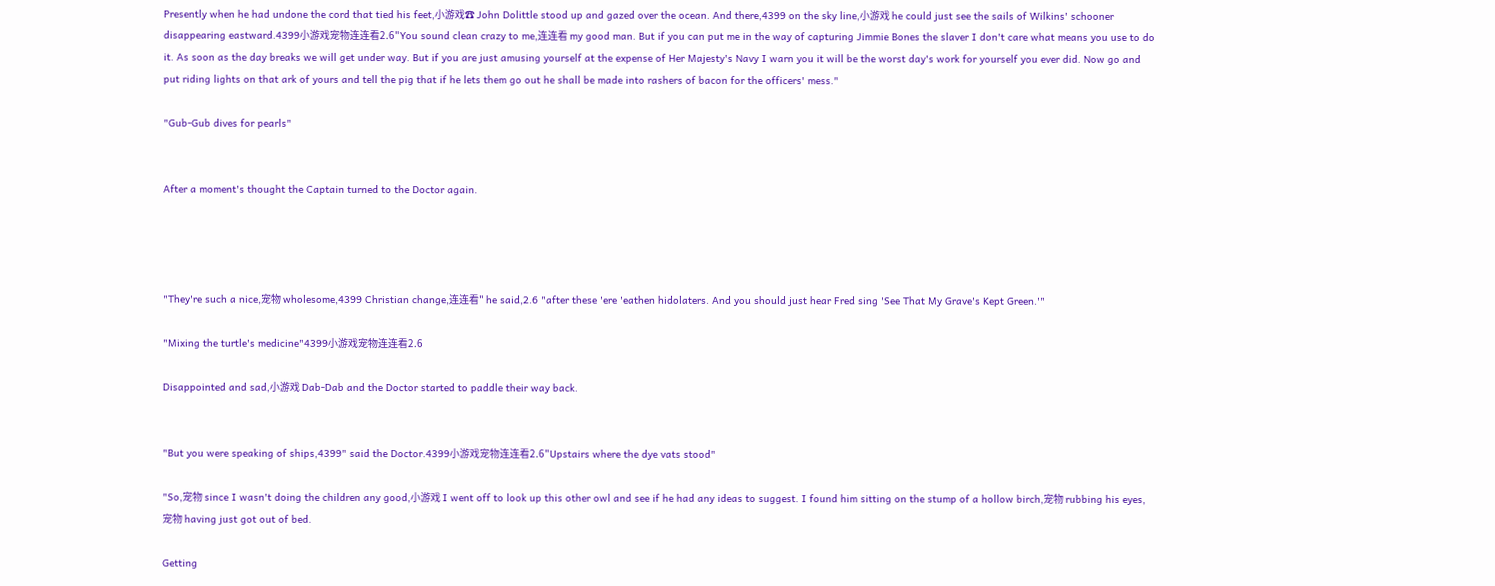Presently when he had undone the cord that tied his feet,小游戏☎ John Dolittle stood up and gazed over the ocean. And there,4399 on the sky line,小游戏 he could just see the sails of Wilkins' schooner disappearing eastward.4399小游戏宠物连连看2.6"You sound clean crazy to me,连连看 my good man. But if you can put me in the way of capturing Jimmie Bones the slaver I don't care what means you use to do it. As soon as the day breaks we will get under way. But if you are just amusing yourself at the expense of Her Majesty's Navy I warn you it will be the worst day's work for yourself you ever did. Now go and put riding lights on that ark of yours and tell the pig that if he lets them go out he shall be made into rashers of bacon for the officers' mess."

"Gub-Gub dives for pearls"


After a moment's thought the Captain turned to the Doctor again.




"They're such a nice,宠物 wholesome,4399 Christian change,连连看" he said,2.6 "after these 'ere 'eathen hidolaters. And you should just hear Fred sing 'See That My Grave's Kept Green.'"

"Mixing the turtle's medicine"4399小游戏宠物连连看2.6

Disappointed and sad,小游戏 Dab-Dab and the Doctor started to paddle their way back.


"But you were speaking of ships,4399" said the Doctor.4399小游戏宠物连连看2.6"Upstairs where the dye vats stood"

"So,宠物 since I wasn't doing the children any good,小游戏 I went off to look up this other owl and see if he had any ideas to suggest. I found him sitting on the stump of a hollow birch,宠物 rubbing his eyes,宠物 having just got out of bed.

Getting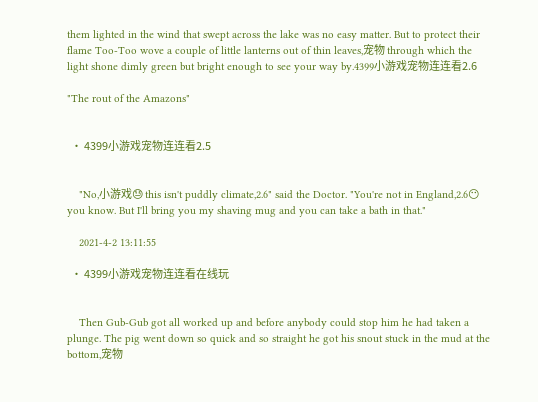them lighted in the wind that swept across the lake was no easy matter. But to protect their flame Too-Too wove a couple of little lanterns out of thin leaves,宠物 through which the light shone dimly green but bright enough to see your way by.4399小游戏宠物连连看2.6

"The rout of the Amazons"


  • 4399小游戏宠物连连看2.5


    "No,小游戏😓 this isn't puddly climate,2.6" said the Doctor. "You're not in England,2.6😶 you know. But I'll bring you my shaving mug and you can take a bath in that."

    2021-4-2 13:11:55

  • 4399小游戏宠物连连看在线玩


    Then Gub-Gub got all worked up and before anybody could stop him he had taken a plunge. The pig went down so quick and so straight he got his snout stuck in the mud at the bottom,宠物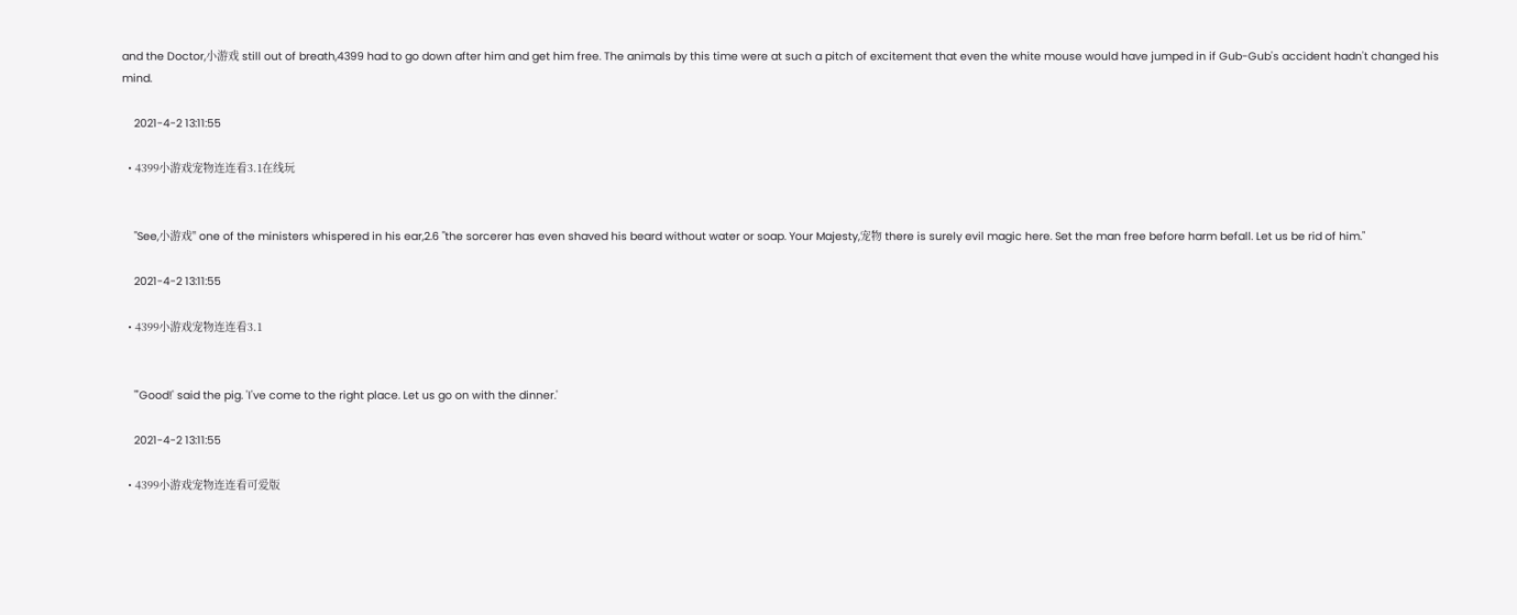and the Doctor,小游戏 still out of breath,4399 had to go down after him and get him free. The animals by this time were at such a pitch of excitement that even the white mouse would have jumped in if Gub-Gub's accident hadn't changed his mind.

    2021-4-2 13:11:55

  • 4399小游戏宠物连连看3.1在线玩


    "See,小游戏" one of the ministers whispered in his ear,2.6 "the sorcerer has even shaved his beard without water or soap. Your Majesty,宠物 there is surely evil magic here. Set the man free before harm befall. Let us be rid of him."

    2021-4-2 13:11:55

  • 4399小游戏宠物连连看3.1


    "'Good!' said the pig. 'I've come to the right place. Let us go on with the dinner.'

    2021-4-2 13:11:55

  • 4399小游戏宠物连连看可爱版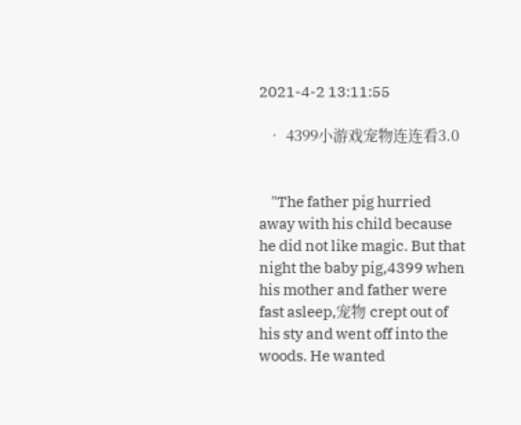2021-4-2 13:11:55

  • 4399小游戏宠物连连看3.0


    "The father pig hurried away with his child because he did not like magic. But that night the baby pig,4399 when his mother and father were fast asleep,宠物 crept out of his sty and went off into the woods. He wanted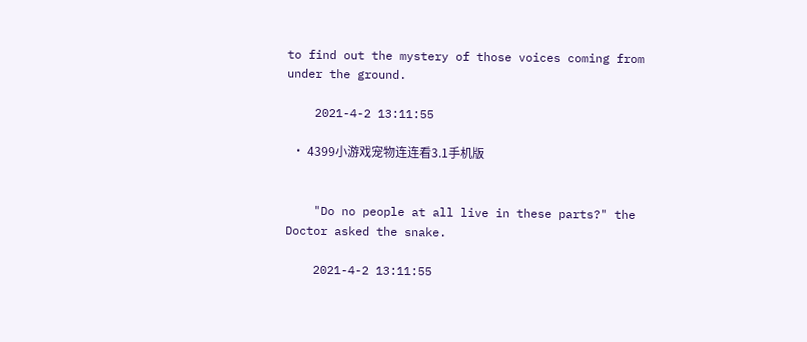to find out the mystery of those voices coming from under the ground.

    2021-4-2 13:11:55

  • 4399小游戏宠物连连看3.1手机版


    "Do no people at all live in these parts?" the Doctor asked the snake.

    2021-4-2 13:11:55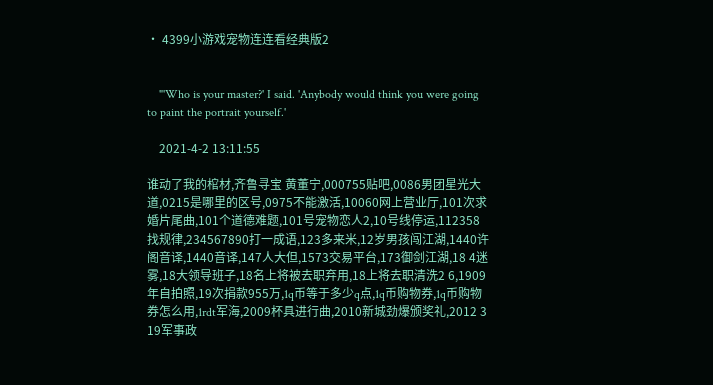• 4399小游戏宠物连连看经典版2


    "'Who is your master?' I said. 'Anybody would think you were going to paint the portrait yourself.'

    2021-4-2 13:11:55

谁动了我的棺材,齐鲁寻宝 黄董宁,000755贴吧,0086男团星光大道,0215是哪里的区号,0975不能激活,10060网上营业厅,101次求婚片尾曲,101个道德难题,101号宠物恋人2,10号线停运,112358找规律,234567890打一成语,123多来米,12岁男孩闯江湖,1440许阁音译,1440音译,147人大但,1573交易平台,173御剑江湖,18 4迷雾,18大领导班子,18名上将被去职弃用,18上将去职清洗2 6,1909年自拍照,19次捐款955万,1q币等于多少q点,1q币购物券,1q币购物券怎么用,1rdt军海,2009杯具进行曲,2010新城劲爆颁奖礼,2012 3 19军事政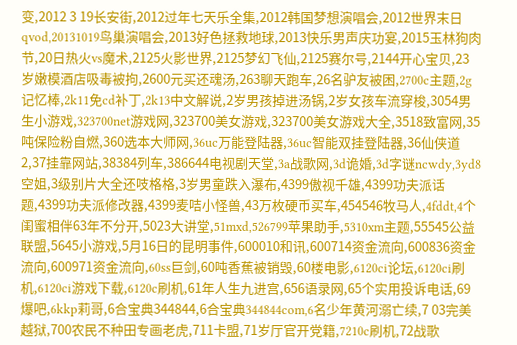变,2012 3 19长安街,2012过年七天乐全集,2012韩国梦想演唱会,2012世界末日qvod,20131019鸟巢演唱会,2013好色拯救地球,2013快乐男声庆功宴,2015玉林狗肉节,20日热火vs魔术,2125火影世界,2125梦幻飞仙,2125赛尔号,2144开心宝贝,23岁嫩模酒店吸毒被拘,2600元买还魂汤,263聊天跑车,26名驴友被困,2700c主题,2g记忆棒,2k11免cd补丁,2k13中文解说,2岁男孩掉进汤锅,2岁女孩车流穿梭,3054男生小游戏,323700net游戏网,323700美女游戏,323700美女游戏大全,3518致富网,35吨保险粉自燃,360选本大师网,36uc万能登陆器,36uc智能双挂登陆器,36仙侠道2,37挂靠网站,38384列车,386644电视剧天堂,3a战歌网,3d诡婚,3d字谜ncwdy,3yd8空姐,3级别片大全还吱格格,3岁男童跌入瀑布,4399傲视千雄,4399功夫派话题,4399功夫派修改器,4399麦咭小怪兽,43万枚硬币买车,454546牧马人,4fddt,4个闺蜜相伴63年不分开,5023大讲堂,51mxd,526799苹果助手,5310xm主题,55545公益联盟,5645小游戏,5月16日的昆明事件,600010和讯,600714资金流向,600836资金流向,600971资金流向,60ss巨剑,60吨香蕉被销毁,60楼电影,6120ci论坛,6120ci刷机,6120ci游戏下载,6120c刷机,61年人生九进宫,656语录网,65个实用投诉电话,69爆吧,6kkp莉哥,6合宝典344844,6合宝典344844com,6名少年黄河溺亡续,7 03完美越狱,700农民不种田专画老虎,711卡盟,71岁厅官开党籍,7210c刷机,72战歌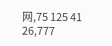网,75 125 41 26,777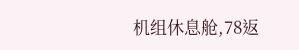机组休息舱,78返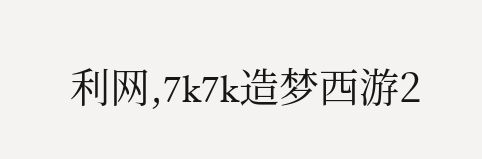利网,7k7k造梦西游2